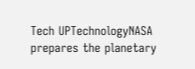Tech UPTechnologyNASA prepares the planetary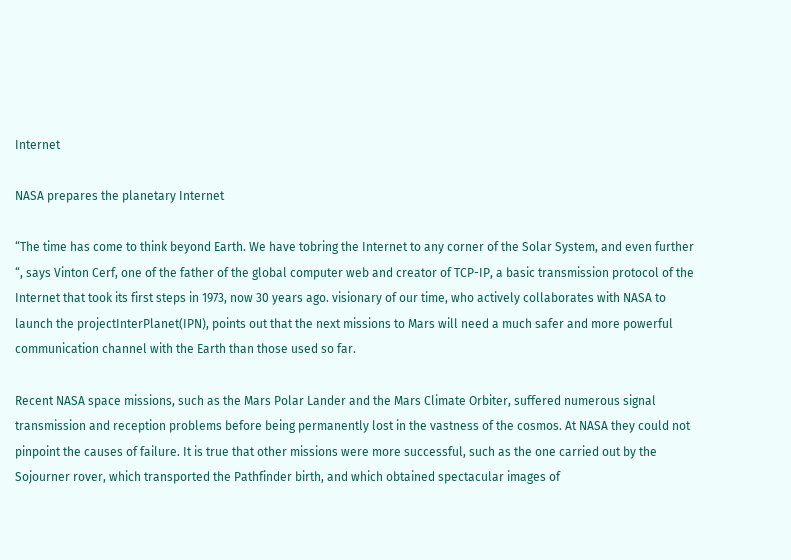Internet

NASA prepares the planetary Internet

“The time has come to think beyond Earth. We have tobring the Internet to any corner of the Solar System, and even further “, says Vinton Cerf, one of the father of the global computer web and creator of TCP-IP, a basic transmission protocol of the Internet that took its first steps in 1973, now 30 years ago. visionary of our time, who actively collaborates with NASA to launch the projectInterPlanet(IPN), points out that the next missions to Mars will need a much safer and more powerful communication channel with the Earth than those used so far.

Recent NASA space missions, such as the Mars Polar Lander and the Mars Climate Orbiter, suffered numerous signal transmission and reception problems before being permanently lost in the vastness of the cosmos. At NASA they could not pinpoint the causes of failure. It is true that other missions were more successful, such as the one carried out by the Sojourner rover, which transported the Pathfinder birth, and which obtained spectacular images of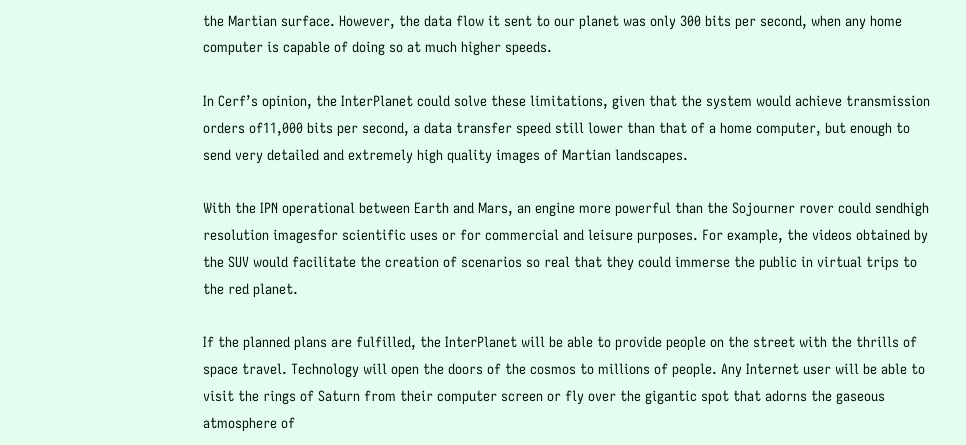the Martian surface. However, the data flow it sent to our planet was only 300 bits per second, when any home computer is capable of doing so at much higher speeds.

In Cerf’s opinion, the InterPlanet could solve these limitations, given that the system would achieve transmission orders of11,000 bits per second, a data transfer speed still lower than that of a home computer, but enough to send very detailed and extremely high quality images of Martian landscapes.

With the IPN operational between Earth and Mars, an engine more powerful than the Sojourner rover could sendhigh resolution imagesfor scientific uses or for commercial and leisure purposes. For example, the videos obtained by the SUV would facilitate the creation of scenarios so real that they could immerse the public in virtual trips to the red planet.

If the planned plans are fulfilled, the InterPlanet will be able to provide people on the street with the thrills of space travel. Technology will open the doors of the cosmos to millions of people. Any Internet user will be able to visit the rings of Saturn from their computer screen or fly over the gigantic spot that adorns the gaseous atmosphere of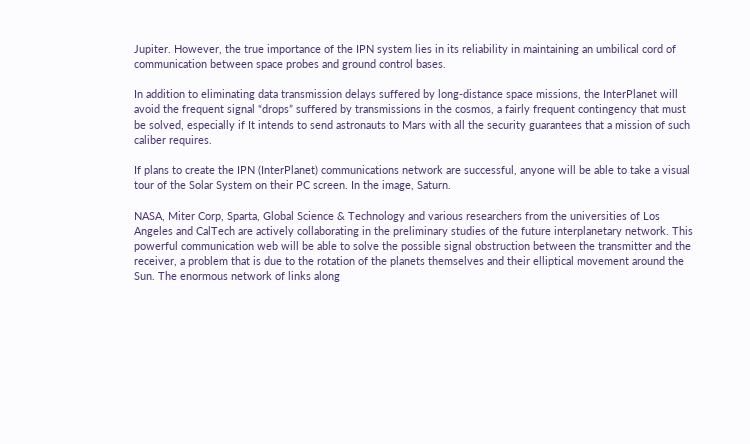Jupiter. However, the true importance of the IPN system lies in its reliability in maintaining an umbilical cord of communication between space probes and ground control bases.

In addition to eliminating data transmission delays suffered by long-distance space missions, the InterPlanet will avoid the frequent signal “drops” suffered by transmissions in the cosmos, a fairly frequent contingency that must be solved, especially if It intends to send astronauts to Mars with all the security guarantees that a mission of such caliber requires.

If plans to create the IPN (InterPlanet) communications network are successful, anyone will be able to take a visual tour of the Solar System on their PC screen. In the image, Saturn.

NASA, Miter Corp, Sparta, Global Science & Technology and various researchers from the universities of Los Angeles and CalTech are actively collaborating in the preliminary studies of the future interplanetary network. This powerful communication web will be able to solve the possible signal obstruction between the transmitter and the receiver, a problem that is due to the rotation of the planets themselves and their elliptical movement around the Sun. The enormous network of links along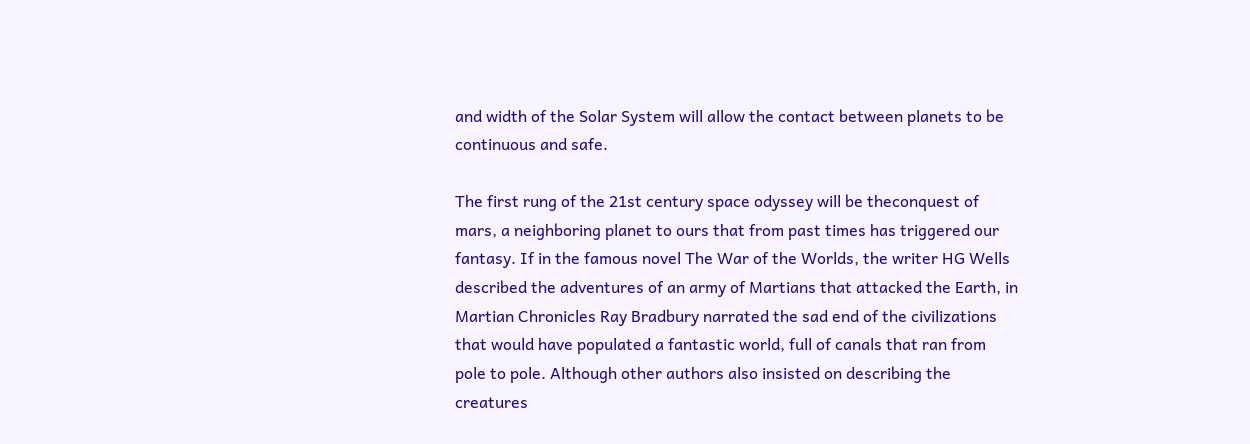and width of the Solar System will allow the contact between planets to be continuous and safe.

The first rung of the 21st century space odyssey will be theconquest of mars, a neighboring planet to ours that from past times has triggered our fantasy. If in the famous novel The War of the Worlds, the writer HG Wells described the adventures of an army of Martians that attacked the Earth, in Martian Chronicles Ray Bradbury narrated the sad end of the civilizations that would have populated a fantastic world, full of canals that ran from pole to pole. Although other authors also insisted on describing the creatures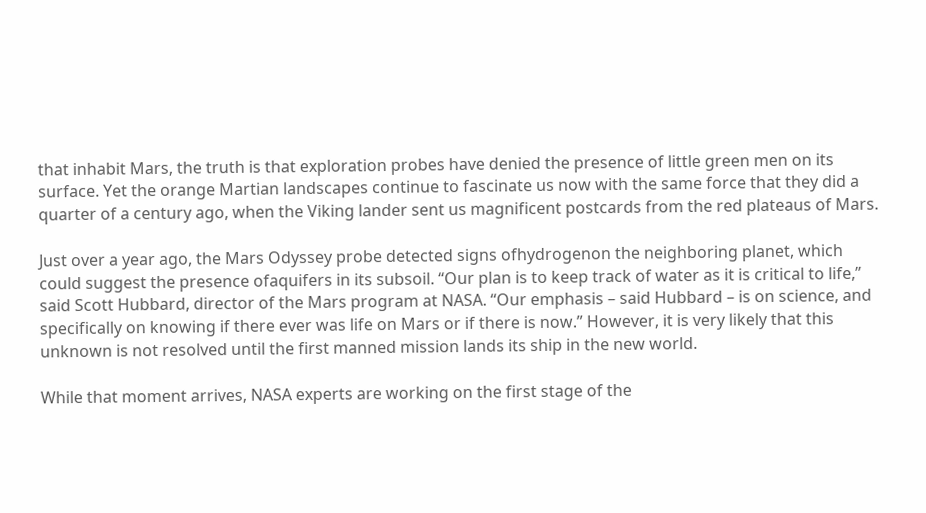that inhabit Mars, the truth is that exploration probes have denied the presence of little green men on its surface. Yet the orange Martian landscapes continue to fascinate us now with the same force that they did a quarter of a century ago, when the Viking lander sent us magnificent postcards from the red plateaus of Mars.

Just over a year ago, the Mars Odyssey probe detected signs ofhydrogenon the neighboring planet, which could suggest the presence ofaquifers in its subsoil. “Our plan is to keep track of water as it is critical to life,” said Scott Hubbard, director of the Mars program at NASA. “Our emphasis – said Hubbard – is on science, and specifically on knowing if there ever was life on Mars or if there is now.” However, it is very likely that this unknown is not resolved until the first manned mission lands its ship in the new world.

While that moment arrives, NASA experts are working on the first stage of the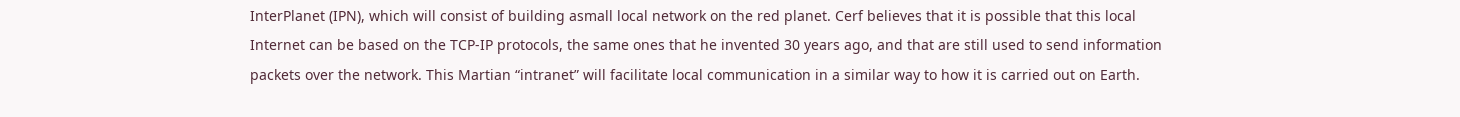InterPlanet (IPN), which will consist of building asmall local network on the red planet. Cerf believes that it is possible that this local Internet can be based on the TCP-IP protocols, the same ones that he invented 30 years ago, and that are still used to send information packets over the network. This Martian “intranet” will facilitate local communication in a similar way to how it is carried out on Earth.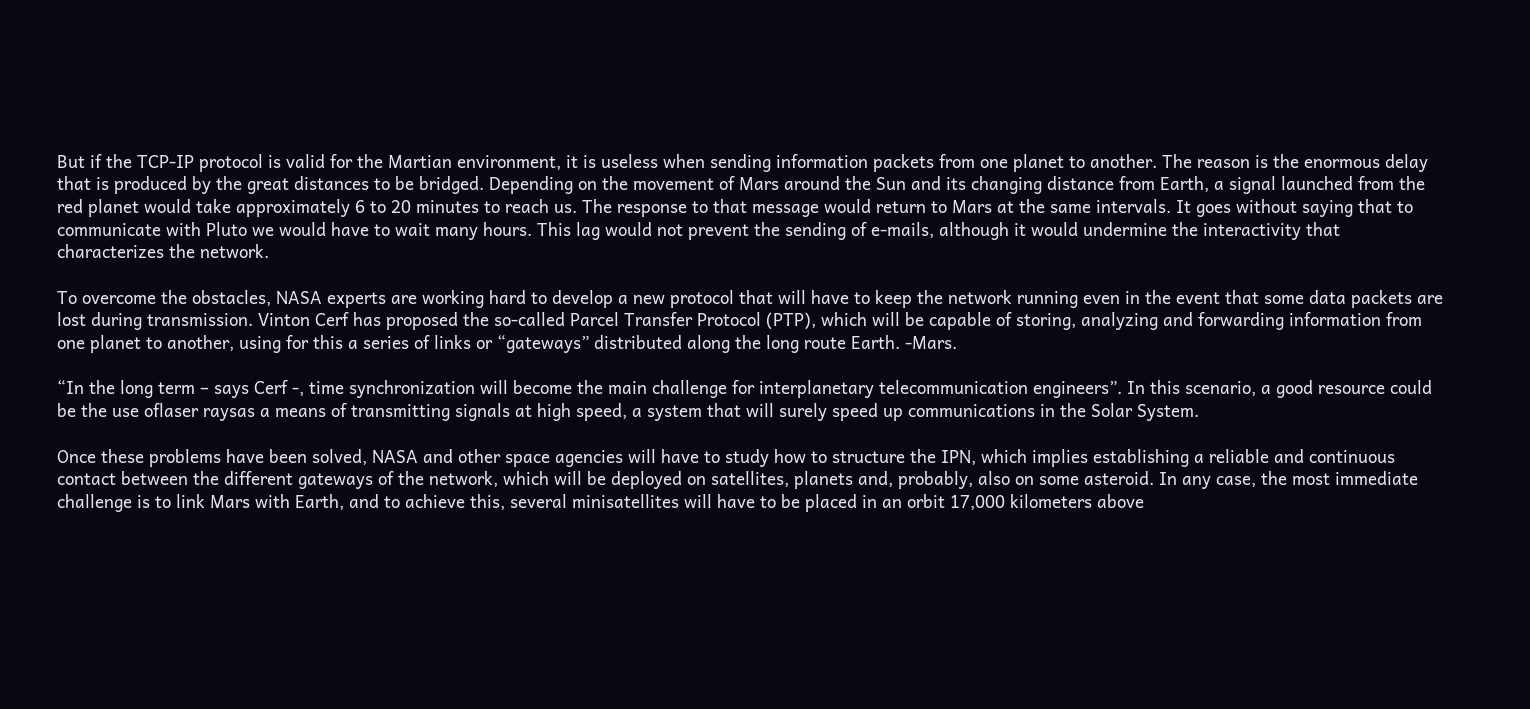But if the TCP-IP protocol is valid for the Martian environment, it is useless when sending information packets from one planet to another. The reason is the enormous delay that is produced by the great distances to be bridged. Depending on the movement of Mars around the Sun and its changing distance from Earth, a signal launched from the red planet would take approximately 6 to 20 minutes to reach us. The response to that message would return to Mars at the same intervals. It goes without saying that to communicate with Pluto we would have to wait many hours. This lag would not prevent the sending of e-mails, although it would undermine the interactivity that characterizes the network.

To overcome the obstacles, NASA experts are working hard to develop a new protocol that will have to keep the network running even in the event that some data packets are lost during transmission. Vinton Cerf has proposed the so-called Parcel Transfer Protocol (PTP), which will be capable of storing, analyzing and forwarding information from one planet to another, using for this a series of links or “gateways” distributed along the long route Earth. -Mars.

“In the long term – says Cerf -, time synchronization will become the main challenge for interplanetary telecommunication engineers”. In this scenario, a good resource could be the use oflaser raysas a means of transmitting signals at high speed, a system that will surely speed up communications in the Solar System.

Once these problems have been solved, NASA and other space agencies will have to study how to structure the IPN, which implies establishing a reliable and continuous contact between the different gateways of the network, which will be deployed on satellites, planets and, probably, also on some asteroid. In any case, the most immediate challenge is to link Mars with Earth, and to achieve this, several minisatellites will have to be placed in an orbit 17,000 kilometers above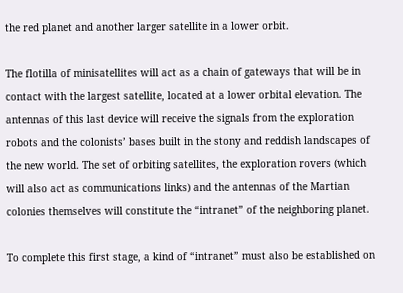the red planet and another larger satellite in a lower orbit.

The flotilla of minisatellites will act as a chain of gateways that will be in contact with the largest satellite, located at a lower orbital elevation. The antennas of this last device will receive the signals from the exploration robots and the colonists’ bases built in the stony and reddish landscapes of the new world. The set of orbiting satellites, the exploration rovers (which will also act as communications links) and the antennas of the Martian colonies themselves will constitute the “intranet” of the neighboring planet.

To complete this first stage, a kind of “intranet” must also be established on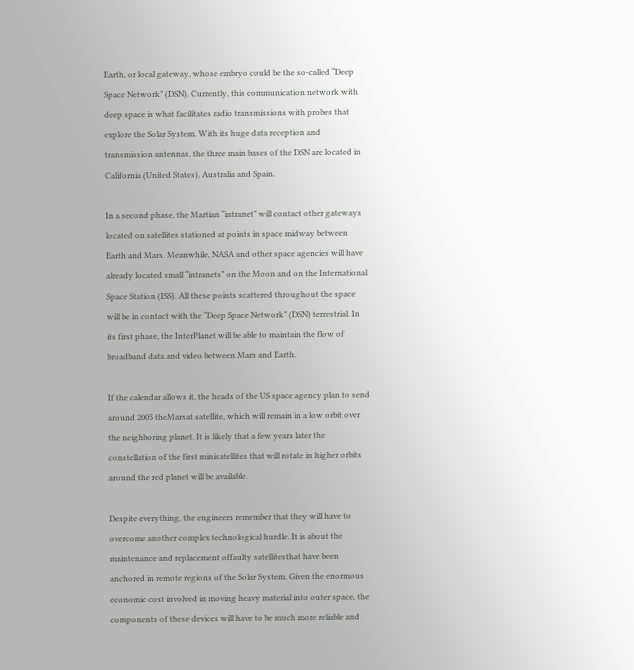Earth, or local gateway, whose embryo could be the so-called “Deep Space Network” (DSN). Currently, this communication network with deep space is what facilitates radio transmissions with probes that explore the Solar System. With its huge data reception and transmission antennas, the three main bases of the DSN are located in California (United States), Australia and Spain.

In a second phase, the Martian “intranet” will contact other gateways located on satellites stationed at points in space midway between Earth and Mars. Meanwhile, NASA and other space agencies will have already located small “intranets” on the Moon and on the International Space Station (ISS). All these points scattered throughout the space will be in contact with the “Deep Space Network” (DSN) terrestrial. In its first phase, the InterPlanet will be able to maintain the flow of broadband data and video between Mars and Earth.

If the calendar allows it, the heads of the US space agency plan to send around 2005 theMarsat satellite, which will remain in a low orbit over the neighboring planet. It is likely that a few years later the constellation of the first minisatellites that will rotate in higher orbits around the red planet will be available.

Despite everything, the engineers remember that they will have to overcome another complex technological hurdle. It is about the maintenance and replacement offaulty satellitesthat have been anchored in remote regions of the Solar System. Given the enormous economic cost involved in moving heavy material into outer space, the components of these devices will have to be much more reliable and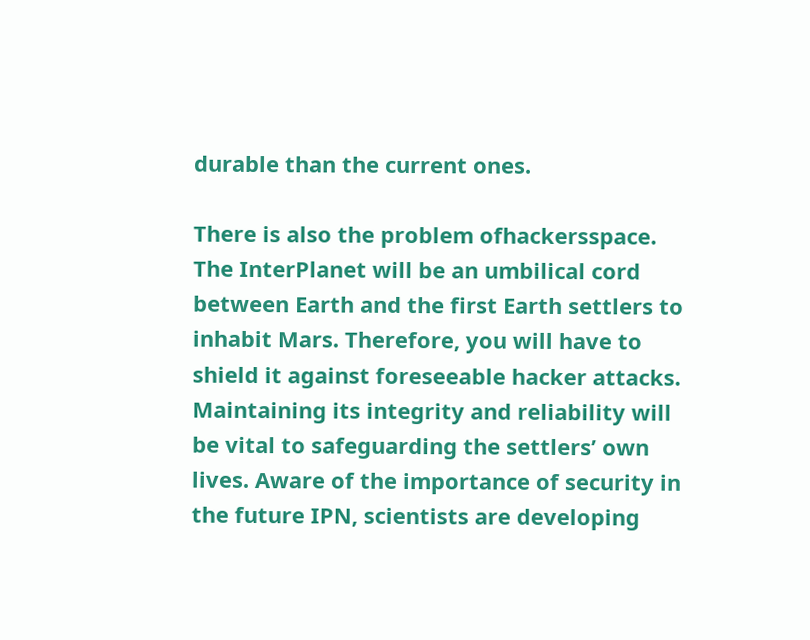durable than the current ones.

There is also the problem ofhackersspace. The InterPlanet will be an umbilical cord between Earth and the first Earth settlers to inhabit Mars. Therefore, you will have to shield it against foreseeable hacker attacks. Maintaining its integrity and reliability will be vital to safeguarding the settlers’ own lives. Aware of the importance of security in the future IPN, scientists are developing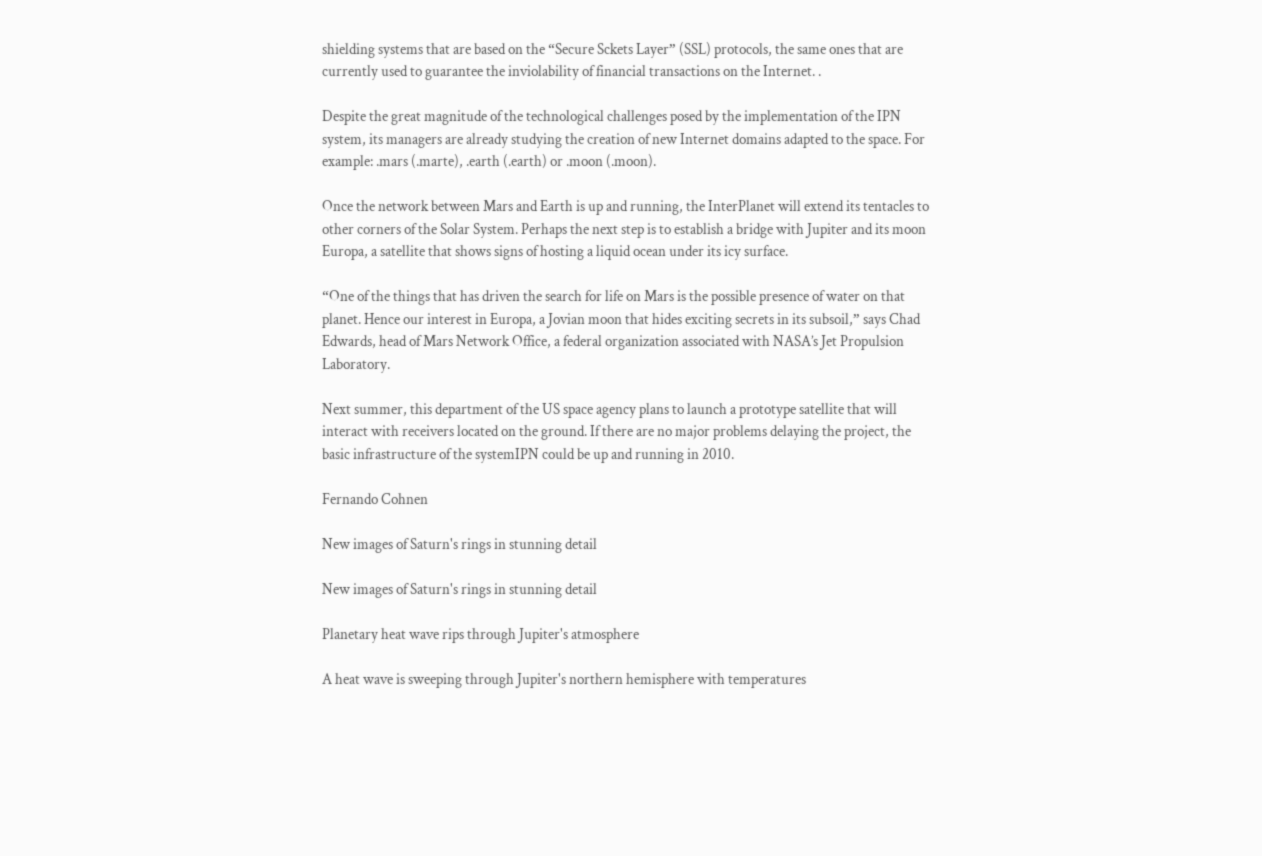shielding systems that are based on the “Secure Sckets Layer” (SSL) protocols, the same ones that are currently used to guarantee the inviolability of financial transactions on the Internet. .

Despite the great magnitude of the technological challenges posed by the implementation of the IPN system, its managers are already studying the creation of new Internet domains adapted to the space. For example: .mars (.marte), .earth (.earth) or .moon (.moon).

Once the network between Mars and Earth is up and running, the InterPlanet will extend its tentacles to other corners of the Solar System. Perhaps the next step is to establish a bridge with Jupiter and its moon Europa, a satellite that shows signs of hosting a liquid ocean under its icy surface.

“One of the things that has driven the search for life on Mars is the possible presence of water on that planet. Hence our interest in Europa, a Jovian moon that hides exciting secrets in its subsoil,” says Chad Edwards, head of Mars Network Office, a federal organization associated with NASA’s Jet Propulsion Laboratory.

Next summer, this department of the US space agency plans to launch a prototype satellite that will interact with receivers located on the ground. If there are no major problems delaying the project, the basic infrastructure of the systemIPN could be up and running in 2010.

Fernando Cohnen

New images of Saturn's rings in stunning detail

New images of Saturn's rings in stunning detail

Planetary heat wave rips through Jupiter's atmosphere

A heat wave is sweeping through Jupiter's northern hemisphere with temperatures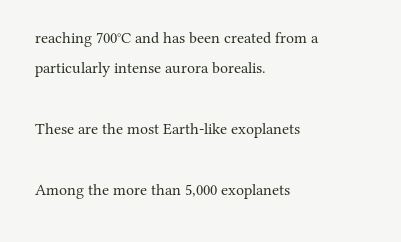reaching 700°C and has been created from a particularly intense aurora borealis.

These are the most Earth-like exoplanets

Among the more than 5,000 exoplanets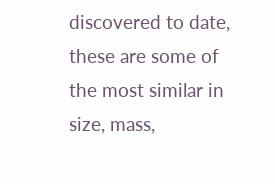discovered to date, these are some of the most similar in size, mass,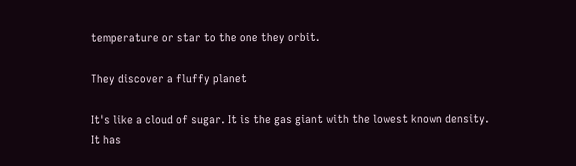temperature or star to the one they orbit.

They discover a fluffy planet

It's like a cloud of sugar. It is the gas giant with the lowest known density. It has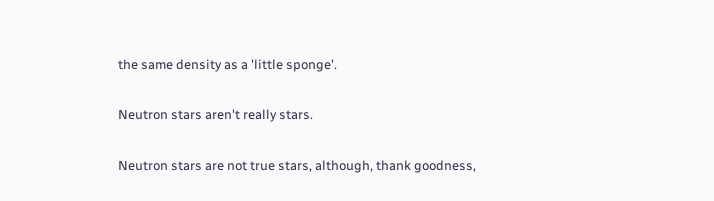the same density as a 'little sponge'.

Neutron stars aren't really stars.

Neutron stars are not true stars, although, thank goodness,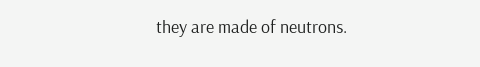they are made of neutrons.